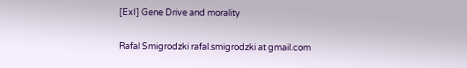[ExI] Gene Drive and morality

Rafal Smigrodzki rafal.smigrodzki at gmail.com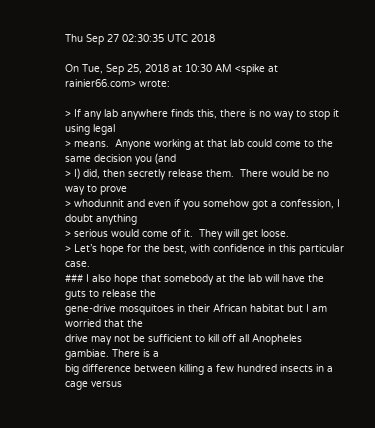Thu Sep 27 02:30:35 UTC 2018

On Tue, Sep 25, 2018 at 10:30 AM <spike at rainier66.com> wrote:

> If any lab anywhere finds this, there is no way to stop it using legal
> means.  Anyone working at that lab could come to the same decision you (and
> I) did, then secretly release them.  There would be no way to prove
> whodunnit and even if you somehow got a confession, I doubt anything
> serious would come of it.  They will get loose.
> Let’s hope for the best, with confidence in this particular case.
### I also hope that somebody at the lab will have the guts to release the
gene-drive mosquitoes in their African habitat but I am worried that the
drive may not be sufficient to kill off all Anopheles gambiae. There is a
big difference between killing a few hundred insects in a cage versus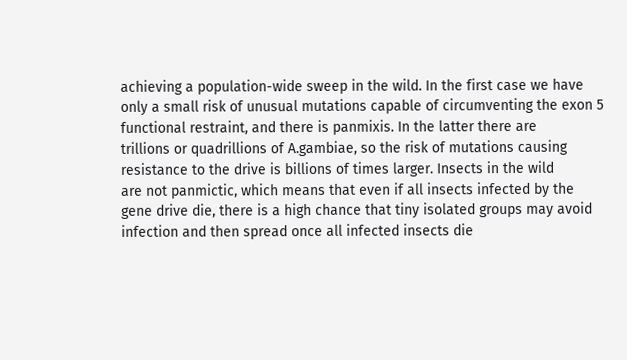achieving a population-wide sweep in the wild. In the first case we have
only a small risk of unusual mutations capable of circumventing the exon 5
functional restraint, and there is panmixis. In the latter there are
trillions or quadrillions of A.gambiae, so the risk of mutations causing
resistance to the drive is billions of times larger. Insects in the wild
are not panmictic, which means that even if all insects infected by the
gene drive die, there is a high chance that tiny isolated groups may avoid
infection and then spread once all infected insects die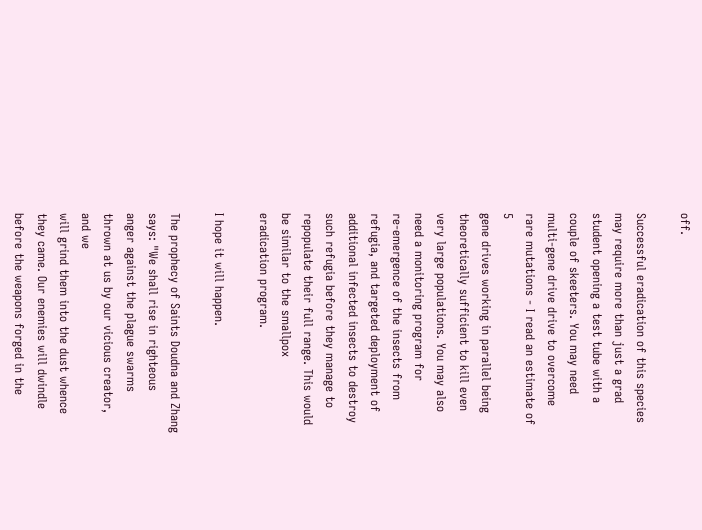off.

Successful eradication of this species may require more than just a grad
student opening a test tube with a couple of skeeters. You may need
multi-gene drive drive to overcome rare mutations - I read an estimate of 5
gene drives working in parallel being theoretically sufficient to kill even
very large populations. You may also need a monitoring program for
re-emergence of the insects from refugia, and targeted deployment of
additional infected insects to destroy such refugia before they manage to
repopulate their full range. This would be similar to the smallpox
eradication program.

I hope it will happen.

The prophecy of Saints Doudna and Zhang says: "We shall rise in righteous
anger against the plague swarms thrown at us by our vicious creator, and we
will grind them into the dust whence they came. Our enemies will dwindle
before the weapons forged in the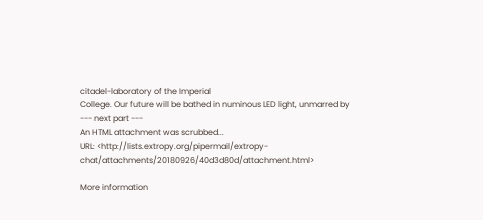citadel-laboratory of the Imperial
College. Our future will be bathed in numinous LED light, unmarred by
--- next part ---
An HTML attachment was scrubbed...
URL: <http://lists.extropy.org/pipermail/extropy-chat/attachments/20180926/40d3d80d/attachment.html>

More information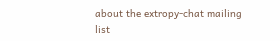about the extropy-chat mailing list